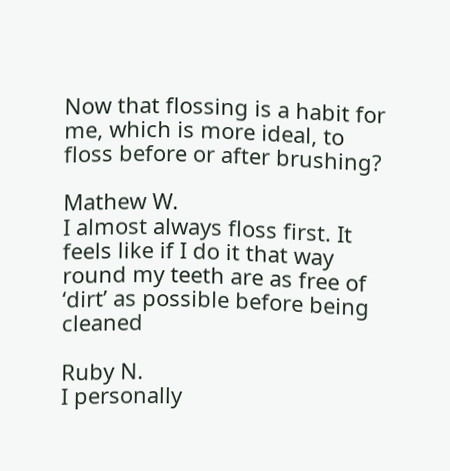Now that flossing is a habit for me, which is more ideal, to floss before or after brushing?

Mathew W.
I almost always floss first. It feels like if I do it that way round my teeth are as free of ‘dirt’ as possible before being cleaned

Ruby N.
I personally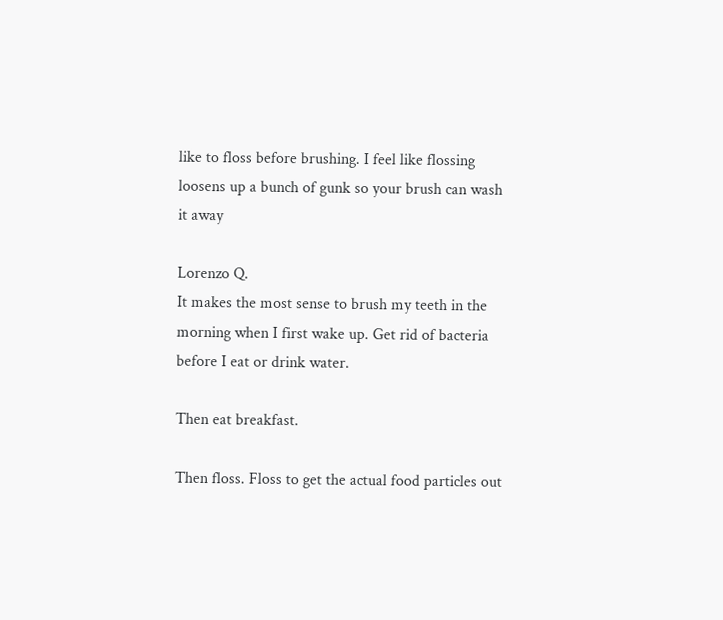like to floss before brushing. I feel like flossing loosens up a bunch of gunk so your brush can wash it away

Lorenzo Q.
It makes the most sense to brush my teeth in the morning when I first wake up. Get rid of bacteria before I eat or drink water.

Then eat breakfast.

Then floss. Floss to get the actual food particles out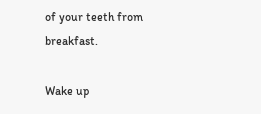of your teeth from breakfast.

Wake up